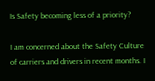Is Safety becoming less of a priority?

I am concerned about the Safety Culture of carriers and drivers in recent months. I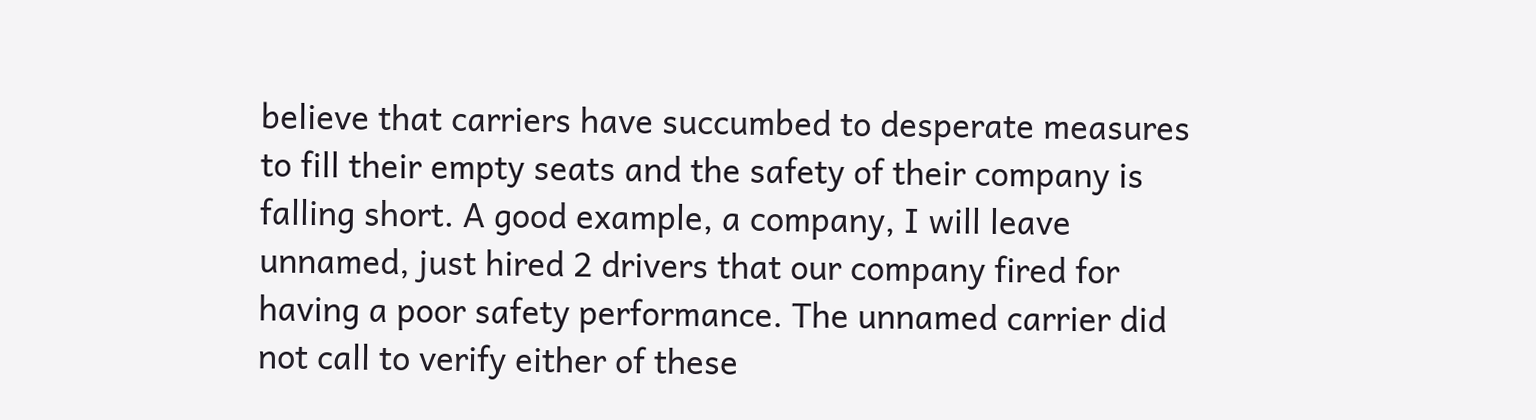believe that carriers have succumbed to desperate measures to fill their empty seats and the safety of their company is falling short. A good example, a company, I will leave unnamed, just hired 2 drivers that our company fired for having a poor safety performance. The unnamed carrier did not call to verify either of these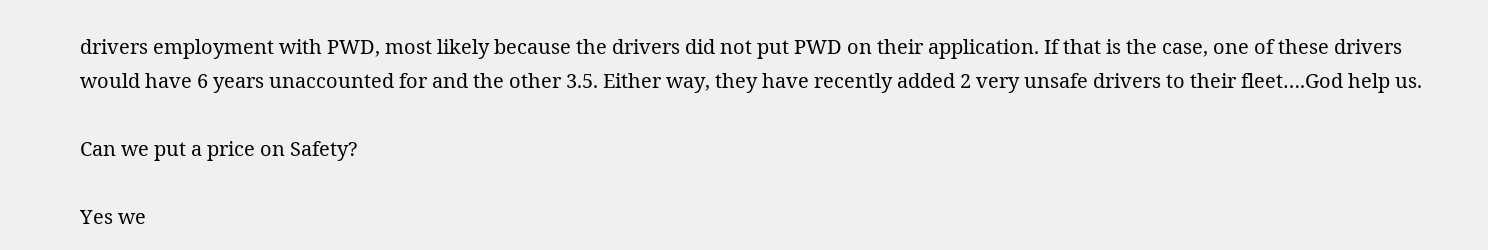drivers employment with PWD, most likely because the drivers did not put PWD on their application. If that is the case, one of these drivers would have 6 years unaccounted for and the other 3.5. Either way, they have recently added 2 very unsafe drivers to their fleet….God help us.

Can we put a price on Safety?

Yes we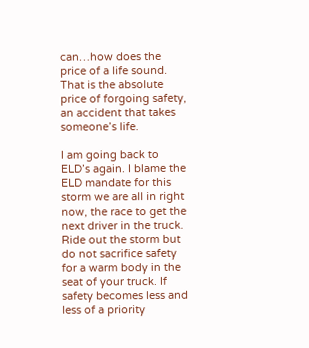can…how does the price of a life sound. That is the absolute price of forgoing safety, an accident that takes someone’s life.

I am going back to ELD’s again. I blame the ELD mandate for this storm we are all in right now, the race to get the next driver in the truck. Ride out the storm but do not sacrifice safety for a warm body in the seat of your truck. If safety becomes less and less of a priority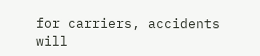for carriers, accidents will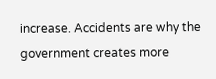increase. Accidents are why the government creates more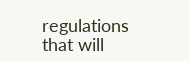regulations that will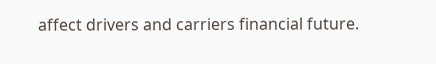affect drivers and carriers financial future.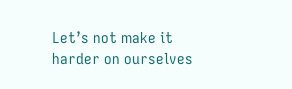Let’s not make it harder on ourselves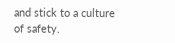and stick to a culture of safety.